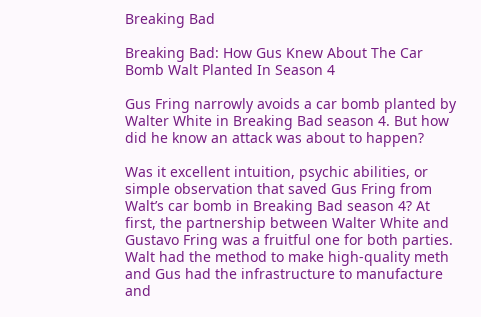Breaking Bad

Breaking Bad: How Gus Knew About The Car Bomb Walt Planted In Season 4

Gus Fring narrowly avoids a car bomb planted by Walter White in Breaking Bad season 4. But how did he know an attack was about to happen?

Was it excellent intuition, psychic abilities, or simple observation that saved Gus Fring from Walt’s car bomb in Breaking Bad season 4? At first, the partnership between Walter White and Gustavo Fring was a fruitful one for both parties. Walt had the method to make high-quality meth and Gus had the infrastructure to manufacture and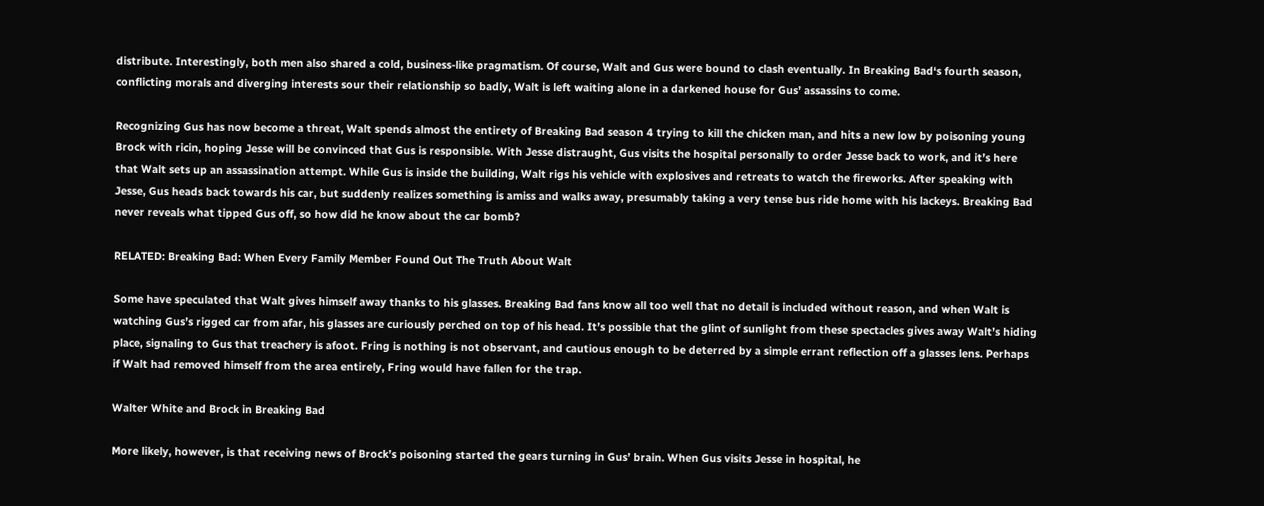distribute. Interestingly, both men also shared a cold, business-like pragmatism. Of course, Walt and Gus were bound to clash eventually. In Breaking Bad‘s fourth season, conflicting morals and diverging interests sour their relationship so badly, Walt is left waiting alone in a darkened house for Gus’ assassins to come.

Recognizing Gus has now become a threat, Walt spends almost the entirety of Breaking Bad season 4 trying to kill the chicken man, and hits a new low by poisoning young Brock with ricin, hoping Jesse will be convinced that Gus is responsible. With Jesse distraught, Gus visits the hospital personally to order Jesse back to work, and it’s here that Walt sets up an assassination attempt. While Gus is inside the building, Walt rigs his vehicle with explosives and retreats to watch the fireworks. After speaking with Jesse, Gus heads back towards his car, but suddenly realizes something is amiss and walks away, presumably taking a very tense bus ride home with his lackeys. Breaking Bad never reveals what tipped Gus off, so how did he know about the car bomb?

RELATED: Breaking Bad: When Every Family Member Found Out The Truth About Walt

Some have speculated that Walt gives himself away thanks to his glasses. Breaking Bad fans know all too well that no detail is included without reason, and when Walt is watching Gus’s rigged car from afar, his glasses are curiously perched on top of his head. It’s possible that the glint of sunlight from these spectacles gives away Walt’s hiding place, signaling to Gus that treachery is afoot. Fring is nothing is not observant, and cautious enough to be deterred by a simple errant reflection off a glasses lens. Perhaps if Walt had removed himself from the area entirely, Fring would have fallen for the trap.

Walter White and Brock in Breaking Bad

More likely, however, is that receiving news of Brock’s poisoning started the gears turning in Gus’ brain. When Gus visits Jesse in hospital, he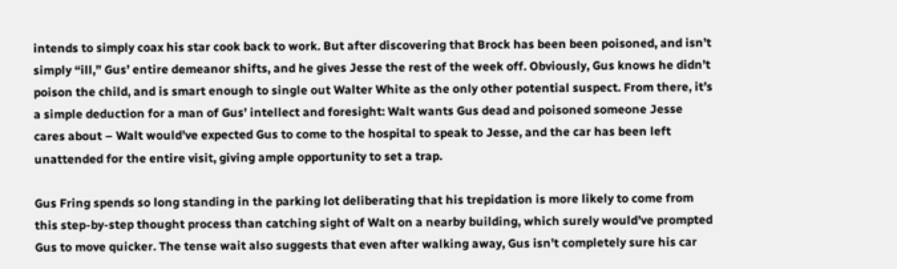intends to simply coax his star cook back to work. But after discovering that Brock has been been poisoned, and isn’t simply “ill,” Gus’ entire demeanor shifts, and he gives Jesse the rest of the week off. Obviously, Gus knows he didn’t poison the child, and is smart enough to single out Walter White as the only other potential suspect. From there, it’s a simple deduction for a man of Gus’ intellect and foresight: Walt wants Gus dead and poisoned someone Jesse cares about – Walt would’ve expected Gus to come to the hospital to speak to Jesse, and the car has been left unattended for the entire visit, giving ample opportunity to set a trap.

Gus Fring spends so long standing in the parking lot deliberating that his trepidation is more likely to come from this step-by-step thought process than catching sight of Walt on a nearby building, which surely would’ve prompted Gus to move quicker. The tense wait also suggests that even after walking away, Gus isn’t completely sure his car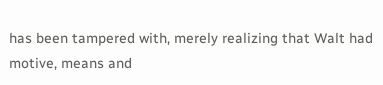has been tampered with, merely realizing that Walt had motive, means and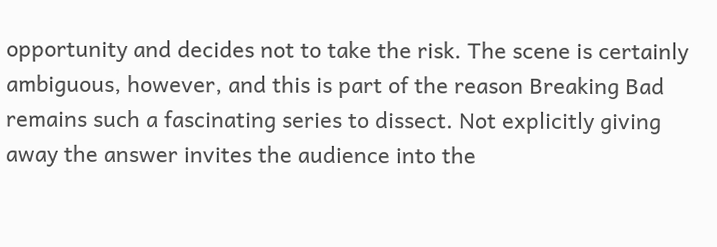opportunity and decides not to take the risk. The scene is certainly ambiguous, however, and this is part of the reason Breaking Bad remains such a fascinating series to dissect. Not explicitly giving away the answer invites the audience into the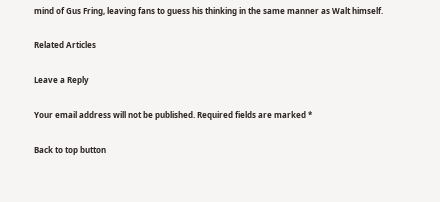mind of Gus Fring, leaving fans to guess his thinking in the same manner as Walt himself.

Related Articles

Leave a Reply

Your email address will not be published. Required fields are marked *

Back to top button